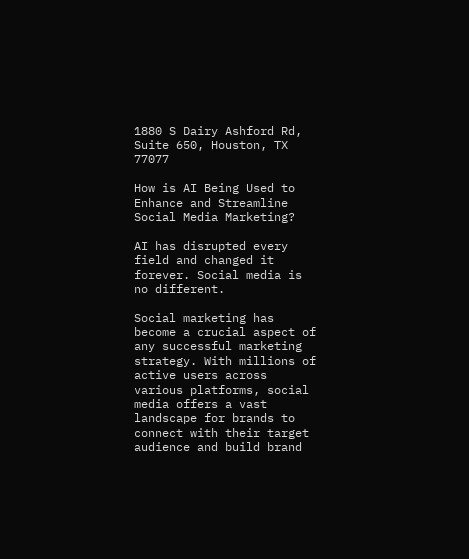1880 S Dairy Ashford Rd, Suite 650, Houston, TX 77077

How is AI Being Used to Enhance and Streamline Social Media Marketing?

AI has disrupted every field and changed it forever. Social media is no different.

Social marketing has become a crucial aspect of any successful marketing strategy. With millions of active users across various platforms, social media offers a vast landscape for brands to connect with their target audience and build brand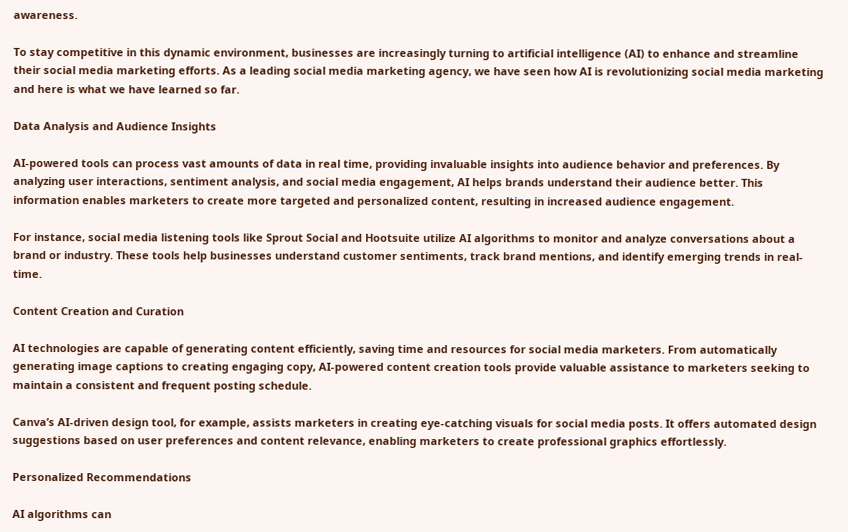awareness.

To stay competitive in this dynamic environment, businesses are increasingly turning to artificial intelligence (AI) to enhance and streamline their social media marketing efforts. As a leading social media marketing agency, we have seen how AI is revolutionizing social media marketing and here is what we have learned so far.

Data Analysis and Audience Insights

AI-powered tools can process vast amounts of data in real time, providing invaluable insights into audience behavior and preferences. By analyzing user interactions, sentiment analysis, and social media engagement, AI helps brands understand their audience better. This information enables marketers to create more targeted and personalized content, resulting in increased audience engagement.

For instance, social media listening tools like Sprout Social and Hootsuite utilize AI algorithms to monitor and analyze conversations about a brand or industry. These tools help businesses understand customer sentiments, track brand mentions, and identify emerging trends in real-time.

Content Creation and Curation

AI technologies are capable of generating content efficiently, saving time and resources for social media marketers. From automatically generating image captions to creating engaging copy, AI-powered content creation tools provide valuable assistance to marketers seeking to maintain a consistent and frequent posting schedule.

Canva’s AI-driven design tool, for example, assists marketers in creating eye-catching visuals for social media posts. It offers automated design suggestions based on user preferences and content relevance, enabling marketers to create professional graphics effortlessly.

Personalized Recommendations

AI algorithms can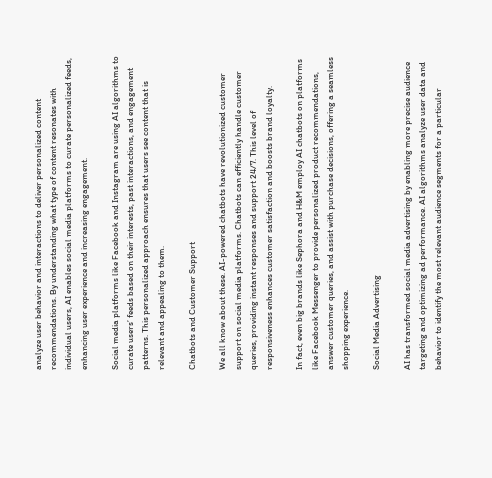analyze user behavior and interactions to deliver personalized content recommendations. By understanding what type of content resonates with individual users, AI enables social media platforms to curate personalized feeds, enhancing user experience and increasing engagement.

Social media platforms like Facebook and Instagram are using AI algorithms to curate users’ feeds based on their interests, past interactions, and engagement patterns. This personalized approach ensures that users see content that is relevant and appealing to them.

Chatbots and Customer Support

We all know about these. AI-powered chatbots have revolutionized customer support on social media platforms. Chatbots can efficiently handle customer queries, providing instant responses and support 24/7. This level of responsiveness enhances customer satisfaction and boosts brand loyalty.

In fact, even big brands like Sephora and H&M employ AI chatbots on platforms like Facebook Messenger to provide personalized product recommendations, answer customer queries, and assist with purchase decisions, offering a seamless shopping experience.

Social Media Advertising

AI has transformed social media advertising by enabling more precise audience targeting and optimizing ad performance. AI algorithms analyze user data and behavior to identify the most relevant audience segments for a particular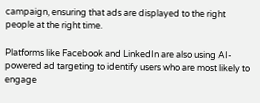campaign, ensuring that ads are displayed to the right people at the right time.

Platforms like Facebook and LinkedIn are also using AI-powered ad targeting to identify users who are most likely to engage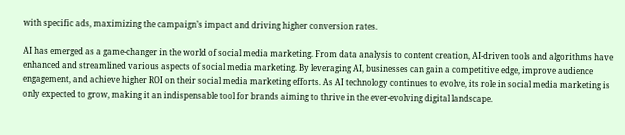with specific ads, maximizing the campaign’s impact and driving higher conversion rates.

AI has emerged as a game-changer in the world of social media marketing. From data analysis to content creation, AI-driven tools and algorithms have enhanced and streamlined various aspects of social media marketing. By leveraging AI, businesses can gain a competitive edge, improve audience engagement, and achieve higher ROI on their social media marketing efforts. As AI technology continues to evolve, its role in social media marketing is only expected to grow, making it an indispensable tool for brands aiming to thrive in the ever-evolving digital landscape.